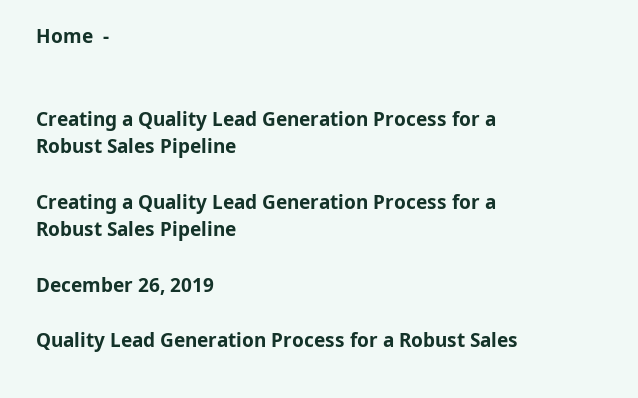Home  -


Creating a Quality Lead Generation Process for a Robust Sales Pipeline

Creating a Quality Lead Generation Process for a Robust Sales Pipeline

December 26, 2019

Quality Lead Generation Process for a Robust Sales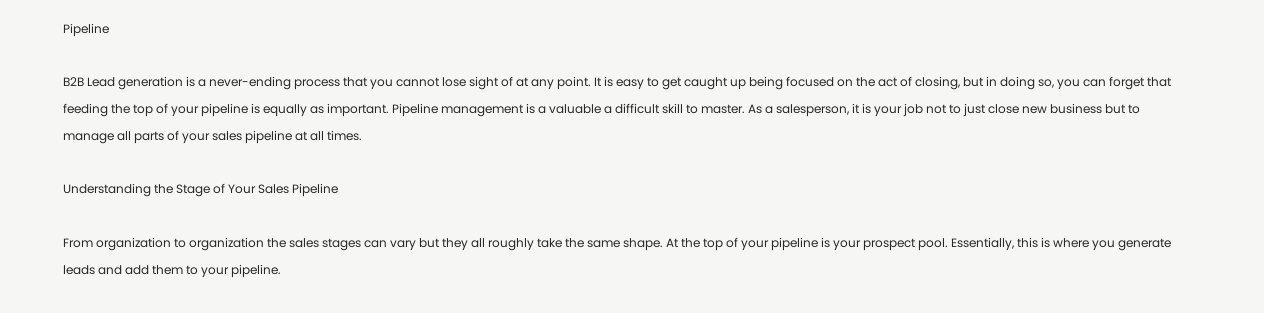Pipeline

B2B Lead generation is a never-ending process that you cannot lose sight of at any point. It is easy to get caught up being focused on the act of closing, but in doing so, you can forget that feeding the top of your pipeline is equally as important. Pipeline management is a valuable a difficult skill to master. As a salesperson, it is your job not to just close new business but to manage all parts of your sales pipeline at all times.

Understanding the Stage of Your Sales Pipeline

From organization to organization the sales stages can vary but they all roughly take the same shape. At the top of your pipeline is your prospect pool. Essentially, this is where you generate leads and add them to your pipeline.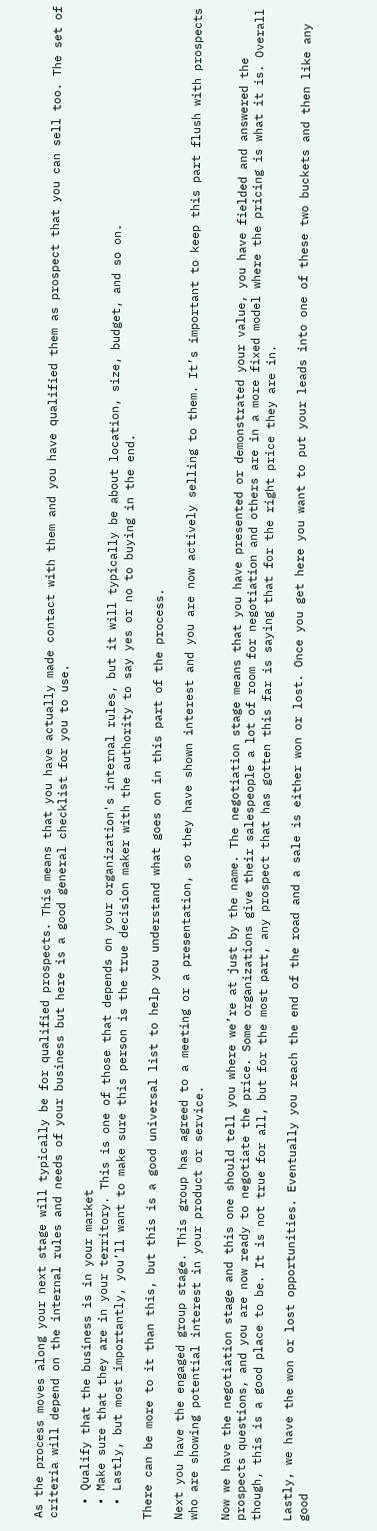As the process moves along your next stage will typically be for qualified prospects. This means that you have actually made contact with them and you have qualified them as prospect that you can sell too. The set of criteria will depend on the internal rules and needs of your business but here is a good general checklist for you to use.

  • Qualify that the business is in your market
  • Make sure that they are in your territory. This is one of those that depends on your organization's internal rules, but it will typically be about location, size, budget, and so on.
  • Lastly, but most importantly, you’ll want to make sure this person is the true decision maker with the authority to say yes or no to buying in the end.

There can be more to it than this, but this is a good universal list to help you understand what goes on in this part of the process.

Next you have the engaged group stage. This group has agreed to a meeting or a presentation, so they have shown interest and you are now actively selling to them. It’s important to keep this part flush with prospects who are showing potential interest in your product or service.

Now we have the negotiation stage and this one should tell you where we’re at just by the name. The negotiation stage means that you have presented or demonstrated your value, you have fielded and answered the prospects questions, and you are now ready to negotiate the price. Some organizations give their salespeople a lot of room for negotiation and others are in a more fixed model where the pricing is what it is. Overall though, this is a good place to be. It is not true for all, but for the most part, any prospect that has gotten this far is saying that for the right price they are in.

Lastly, we have the won or lost opportunities. Eventually you reach the end of the road and a sale is either won or lost. Once you get here you want to put your leads into one of these two buckets and then like any good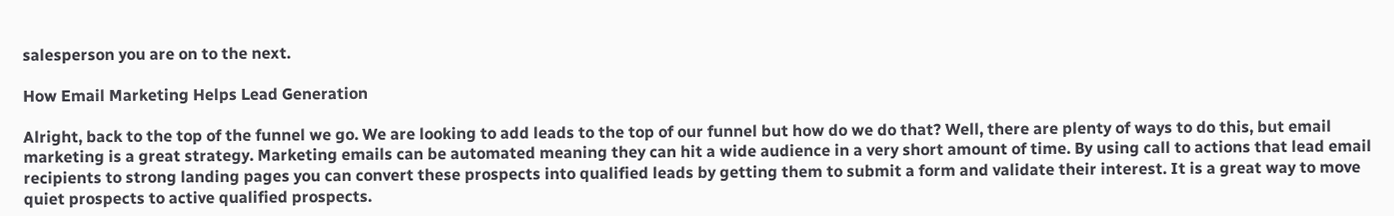salesperson you are on to the next.

How Email Marketing Helps Lead Generation

Alright, back to the top of the funnel we go. We are looking to add leads to the top of our funnel but how do we do that? Well, there are plenty of ways to do this, but email marketing is a great strategy. Marketing emails can be automated meaning they can hit a wide audience in a very short amount of time. By using call to actions that lead email recipients to strong landing pages you can convert these prospects into qualified leads by getting them to submit a form and validate their interest. It is a great way to move quiet prospects to active qualified prospects.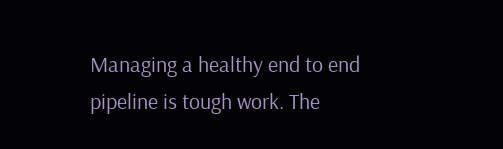Managing a healthy end to end pipeline is tough work. The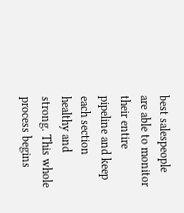best salespeople are able to monitor their entire pipeline and keep each section healthy and strong. This whole process begins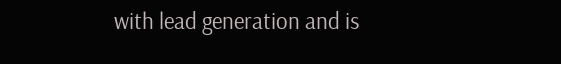with lead generation and is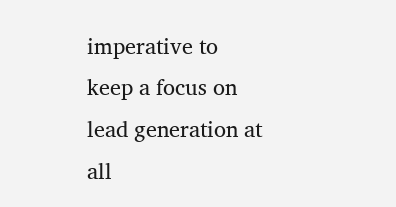imperative to keep a focus on lead generation at all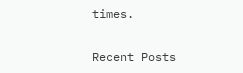times.

Recent Posts